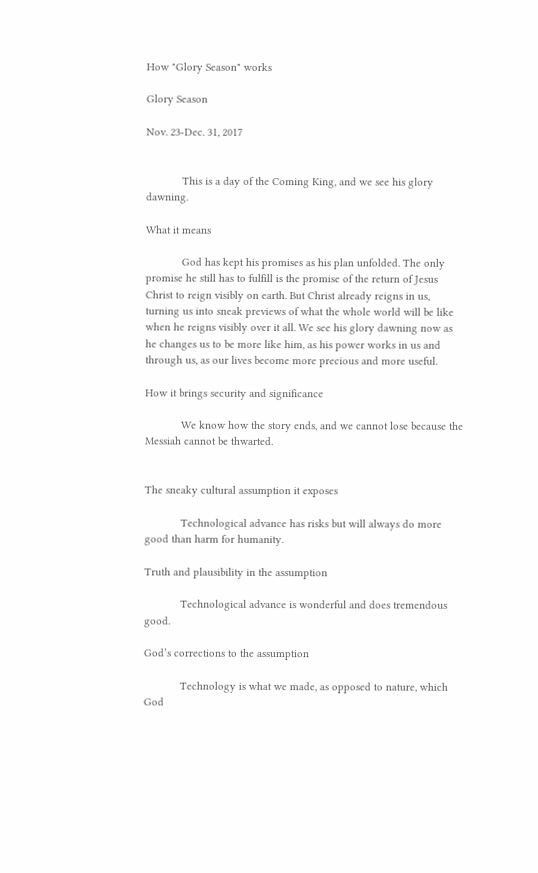How "Glory Season" works

Glory Season

Nov. 23-Dec. 31, 2017


            This is a day of the Coming King, and we see his glory dawning.

What it means

            God has kept his promises as his plan unfolded. The only promise he still has to fulfill is the promise of the return of Jesus Christ to reign visibly on earth. But Christ already reigns in us, turning us into sneak previews of what the whole world will be like when he reigns visibly over it all. We see his glory dawning now as he changes us to be more like him, as his power works in us and through us, as our lives become more precious and more useful.

How it brings security and significance

            We know how the story ends, and we cannot lose because the Messiah cannot be thwarted.


The sneaky cultural assumption it exposes

            Technological advance has risks but will always do more good than harm for humanity.

Truth and plausibility in the assumption

            Technological advance is wonderful and does tremendous good.

God’s corrections to the assumption

            Technology is what we made, as opposed to nature, which God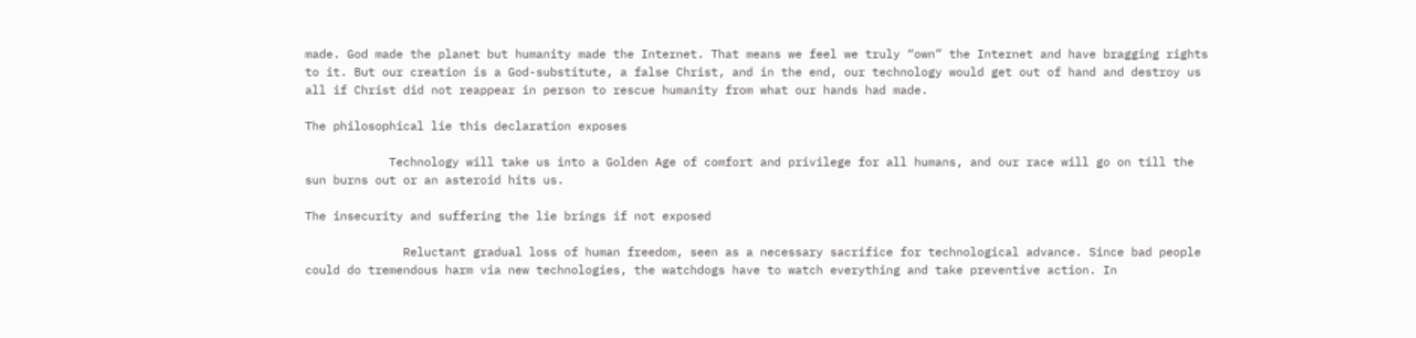made. God made the planet but humanity made the Internet. That means we feel we truly “own” the Internet and have bragging rights to it. But our creation is a God-substitute, a false Christ, and in the end, our technology would get out of hand and destroy us all if Christ did not reappear in person to rescue humanity from what our hands had made.

The philosophical lie this declaration exposes

            Technology will take us into a Golden Age of comfort and privilege for all humans, and our race will go on till the sun burns out or an asteroid hits us.

The insecurity and suffering the lie brings if not exposed

              Reluctant gradual loss of human freedom, seen as a necessary sacrifice for technological advance. Since bad people could do tremendous harm via new technologies, the watchdogs have to watch everything and take preventive action. In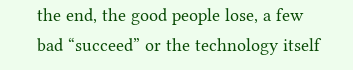the end, the good people lose, a few bad “succeed” or the technology itself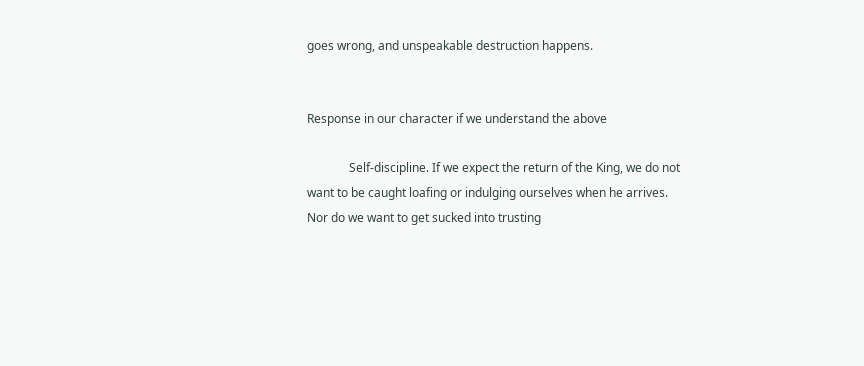goes wrong, and unspeakable destruction happens.


Response in our character if we understand the above

              Self-discipline. If we expect the return of the King, we do not want to be caught loafing or indulging ourselves when he arrives. Nor do we want to get sucked into trusting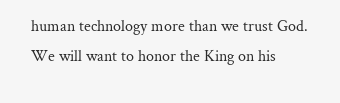human technology more than we trust God. We will want to honor the King on his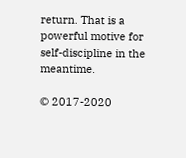return. That is a powerful motive for self-discipline in the meantime.

© 2017-2020